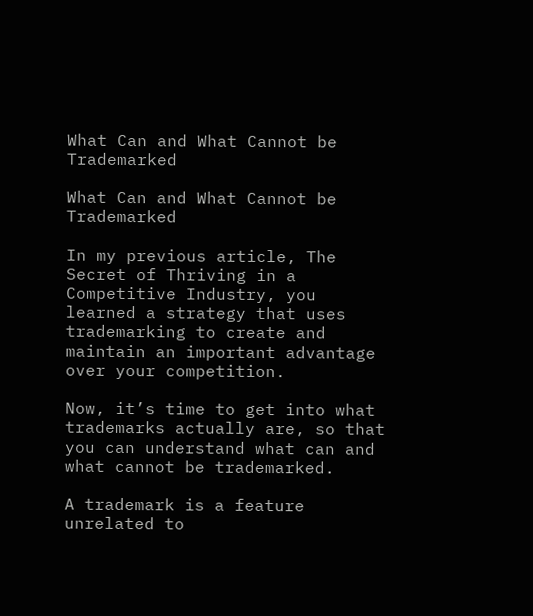What Can and What Cannot be Trademarked

What Can and What Cannot be Trademarked

In my previous article, The Secret of Thriving in a Competitive Industry, you learned a strategy that uses trademarking to create and maintain an important advantage over your competition.

Now, it’s time to get into what trademarks actually are, so that you can understand what can and what cannot be trademarked.

A trademark is a feature unrelated to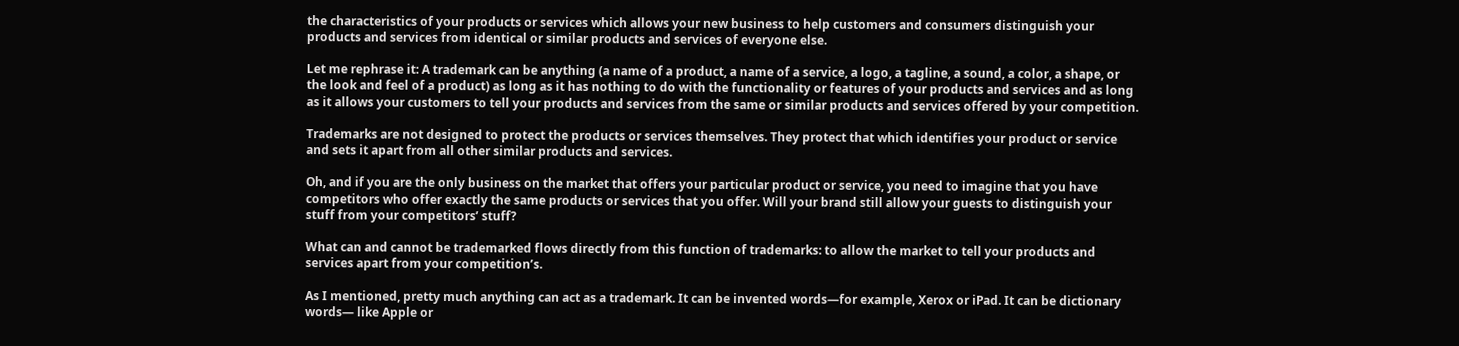the characteristics of your products or services which allows your new business to help customers and consumers distinguish your products and services from identical or similar products and services of everyone else.

Let me rephrase it: A trademark can be anything (a name of a product, a name of a service, a logo, a tagline, a sound, a color, a shape, or the look and feel of a product) as long as it has nothing to do with the functionality or features of your products and services and as long as it allows your customers to tell your products and services from the same or similar products and services offered by your competition.

Trademarks are not designed to protect the products or services themselves. They protect that which identifies your product or service and sets it apart from all other similar products and services.

Oh, and if you are the only business on the market that offers your particular product or service, you need to imagine that you have competitors who offer exactly the same products or services that you offer. Will your brand still allow your guests to distinguish your stuff from your competitors’ stuff?

What can and cannot be trademarked flows directly from this function of trademarks: to allow the market to tell your products and services apart from your competition’s.

As I mentioned, pretty much anything can act as a trademark. It can be invented words—for example, Xerox or iPad. It can be dictionary words— like Apple or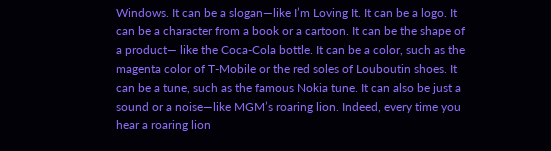Windows. It can be a slogan—like I’m Loving It. It can be a logo. It can be a character from a book or a cartoon. It can be the shape of a product— like the Coca-Cola bottle. It can be a color, such as the magenta color of T-Mobile or the red soles of Louboutin shoes. It can be a tune, such as the famous Nokia tune. It can also be just a sound or a noise—like MGM’s roaring lion. Indeed, every time you hear a roaring lion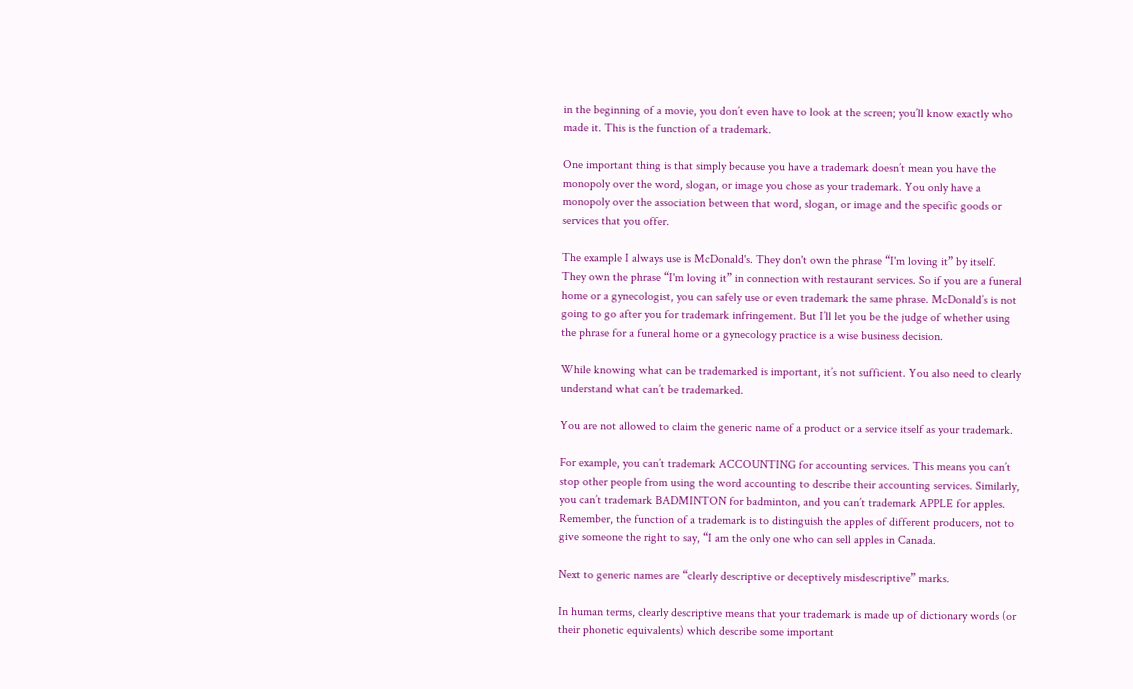in the beginning of a movie, you don’t even have to look at the screen; you’ll know exactly who made it. This is the function of a trademark.

One important thing is that simply because you have a trademark doesn’t mean you have the monopoly over the word, slogan, or image you chose as your trademark. You only have a monopoly over the association between that word, slogan, or image and the specific goods or services that you offer.

The example I always use is McDonald's. They don't own the phrase “I'm loving it” by itself. They own the phrase “I'm loving it” in connection with restaurant services. So if you are a funeral home or a gynecologist, you can safely use or even trademark the same phrase. McDonald’s is not going to go after you for trademark infringement. But I’ll let you be the judge of whether using the phrase for a funeral home or a gynecology practice is a wise business decision.

While knowing what can be trademarked is important, it’s not sufficient. You also need to clearly understand what can’t be trademarked.

You are not allowed to claim the generic name of a product or a service itself as your trademark.

For example, you can’t trademark ACCOUNTING for accounting services. This means you can’t stop other people from using the word accounting to describe their accounting services. Similarly, you can’t trademark BADMINTON for badminton, and you can’t trademark APPLE for apples. Remember, the function of a trademark is to distinguish the apples of different producers, not to give someone the right to say, “I am the only one who can sell apples in Canada.

Next to generic names are “clearly descriptive or deceptively misdescriptive” marks.

In human terms, clearly descriptive means that your trademark is made up of dictionary words (or their phonetic equivalents) which describe some important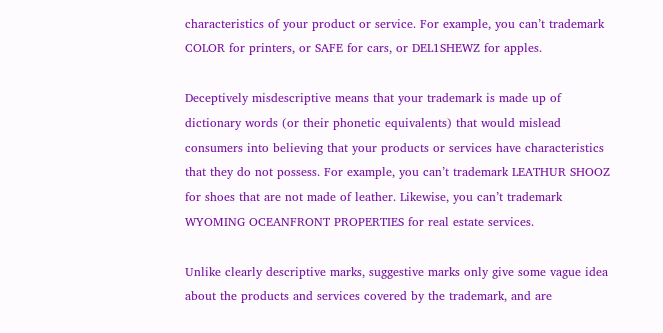characteristics of your product or service. For example, you can’t trademark COLOR for printers, or SAFE for cars, or DEL1SHEWZ for apples.

Deceptively misdescriptive means that your trademark is made up of dictionary words (or their phonetic equivalents) that would mislead consumers into believing that your products or services have characteristics that they do not possess. For example, you can’t trademark LEATHUR SHOOZ for shoes that are not made of leather. Likewise, you can’t trademark WYOMING OCEANFRONT PROPERTIES for real estate services.

Unlike clearly descriptive marks, suggestive marks only give some vague idea about the products and services covered by the trademark, and are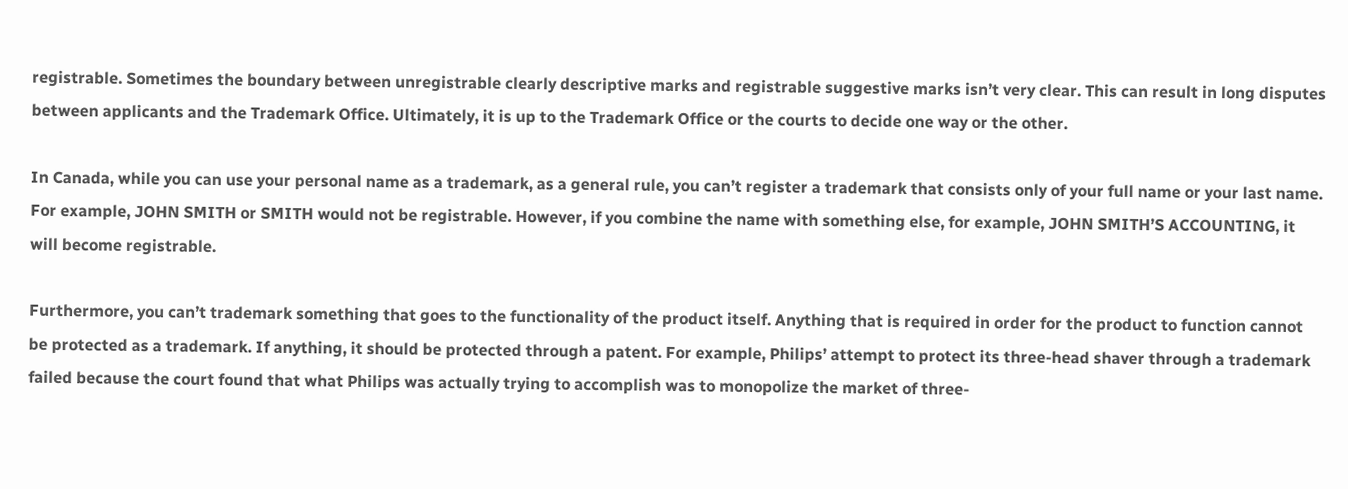registrable. Sometimes the boundary between unregistrable clearly descriptive marks and registrable suggestive marks isn’t very clear. This can result in long disputes between applicants and the Trademark Office. Ultimately, it is up to the Trademark Office or the courts to decide one way or the other.

In Canada, while you can use your personal name as a trademark, as a general rule, you can’t register a trademark that consists only of your full name or your last name. For example, JOHN SMITH or SMITH would not be registrable. However, if you combine the name with something else, for example, JOHN SMITH’S ACCOUNTING, it will become registrable.

Furthermore, you can’t trademark something that goes to the functionality of the product itself. Anything that is required in order for the product to function cannot be protected as a trademark. If anything, it should be protected through a patent. For example, Philips’ attempt to protect its three-head shaver through a trademark failed because the court found that what Philips was actually trying to accomplish was to monopolize the market of three-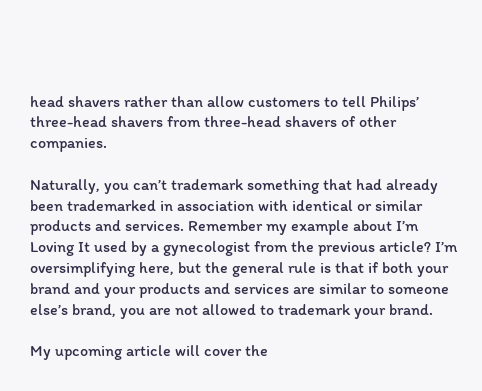head shavers rather than allow customers to tell Philips’ three-head shavers from three-head shavers of other companies.

Naturally, you can’t trademark something that had already been trademarked in association with identical or similar products and services. Remember my example about I’m Loving It used by a gynecologist from the previous article? I’m oversimplifying here, but the general rule is that if both your brand and your products and services are similar to someone else’s brand, you are not allowed to trademark your brand.

My upcoming article will cover the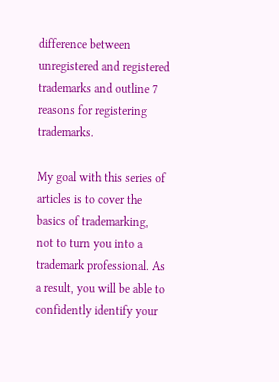difference between unregistered and registered trademarks and outline 7 reasons for registering trademarks.

My goal with this series of articles is to cover the basics of trademarking, not to turn you into a trademark professional. As a result, you will be able to confidently identify your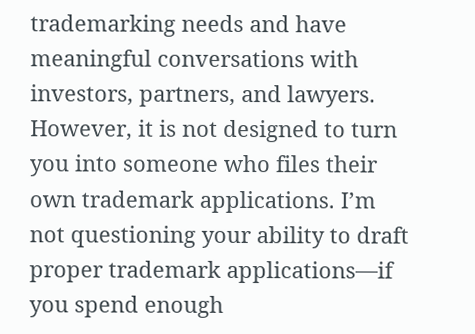trademarking needs and have meaningful conversations with investors, partners, and lawyers. However, it is not designed to turn you into someone who files their own trademark applications. I’m not questioning your ability to draft proper trademark applications—if you spend enough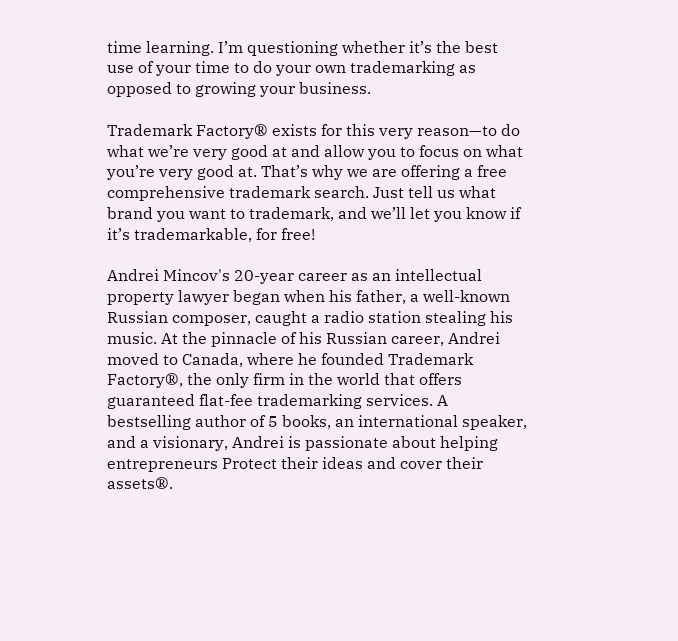time learning. I’m questioning whether it’s the best use of your time to do your own trademarking as opposed to growing your business.

Trademark Factory® exists for this very reason—to do what we’re very good at and allow you to focus on what you’re very good at. That’s why we are offering a free comprehensive trademark search. Just tell us what brand you want to trademark, and we’ll let you know if it’s trademarkable, for free!

Andrei Mincov's 20-year career as an intellectual property lawyer began when his father, a well-known Russian composer, caught a radio station stealing his music. At the pinnacle of his Russian career, Andrei moved to Canada, where he founded Trademark Factory®, the only firm in the world that offers guaranteed flat-fee trademarking services. A bestselling author of 5 books, an international speaker, and a visionary, Andrei is passionate about helping entrepreneurs Protect their ideas and cover their assets®.